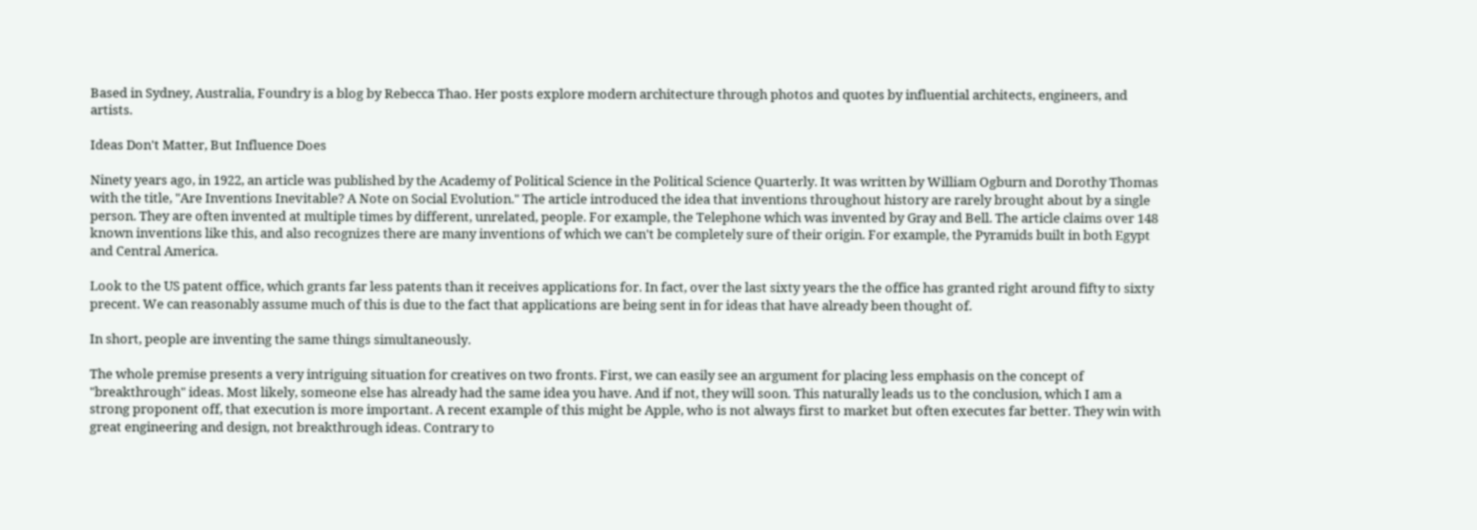Based in Sydney, Australia, Foundry is a blog by Rebecca Thao. Her posts explore modern architecture through photos and quotes by influential architects, engineers, and artists.

Ideas Don't Matter, But Influence Does

Ninety years ago, in 1922, an article was published by the Academy of Political Science in the Political Science Quarterly. It was written by William Ogburn and Dorothy Thomas with the title, "Are Inventions Inevitable? A Note on Social Evolution." The article introduced the idea that inventions throughout history are rarely brought about by a single person. They are often invented at multiple times by different, unrelated, people. For example, the Telephone which was invented by Gray and Bell. The article claims over 148 known inventions like this, and also recognizes there are many inventions of which we can't be completely sure of their origin. For example, the Pyramids built in both Egypt and Central America.

Look to the US patent office, which grants far less patents than it receives applications for. In fact, over the last sixty years the the office has granted right around fifty to sixty precent. We can reasonably assume much of this is due to the fact that applications are being sent in for ideas that have already been thought of.

In short, people are inventing the same things simultaneously.

The whole premise presents a very intriguing situation for creatives on two fronts. First, we can easily see an argument for placing less emphasis on the concept of "breakthrough" ideas. Most likely, someone else has already had the same idea you have. And if not, they will soon. This naturally leads us to the conclusion, which I am a strong proponent off, that execution is more important. A recent example of this might be Apple, who is not always first to market but often executes far better. They win with great engineering and design, not breakthrough ideas. Contrary to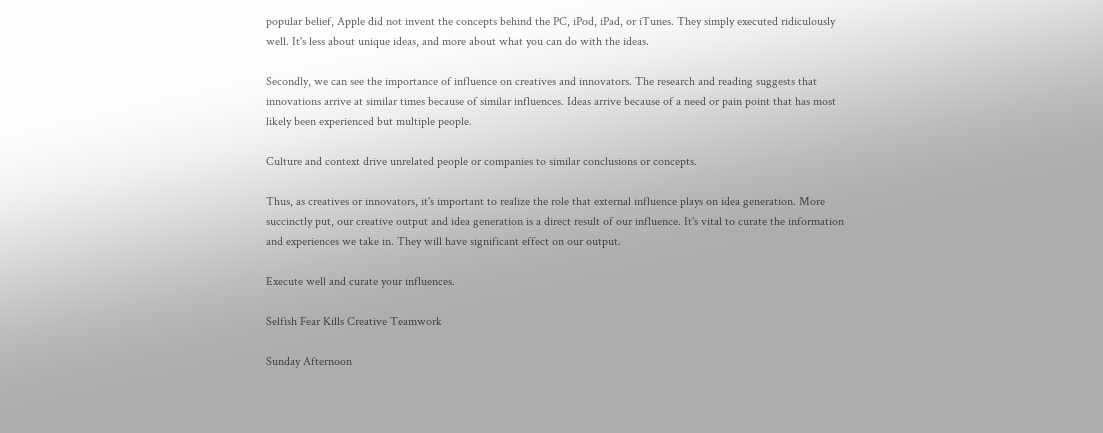popular belief, Apple did not invent the concepts behind the PC, iPod, iPad, or iTunes. They simply executed ridiculously well. It's less about unique ideas, and more about what you can do with the ideas.

Secondly, we can see the importance of influence on creatives and innovators. The research and reading suggests that innovations arrive at similar times because of similar influences. Ideas arrive because of a need or pain point that has most likely been experienced but multiple people.

Culture and context drive unrelated people or companies to similar conclusions or concepts.

Thus, as creatives or innovators, it's important to realize the role that external influence plays on idea generation. More succinctly put, our creative output and idea generation is a direct result of our influence. It's vital to curate the information and experiences we take in. They will have significant effect on our output.

Execute well and curate your influences.

Selfish Fear Kills Creative Teamwork

Sunday Afternoon